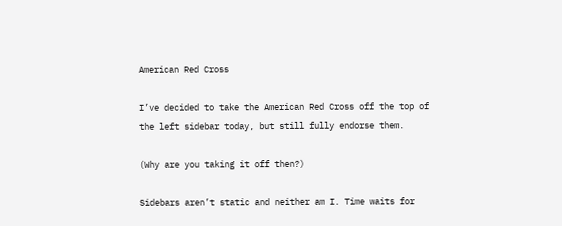American Red Cross

I’ve decided to take the American Red Cross off the top of the left sidebar today, but still fully endorse them.

(Why are you taking it off then?)

Sidebars aren’t static and neither am I. Time waits for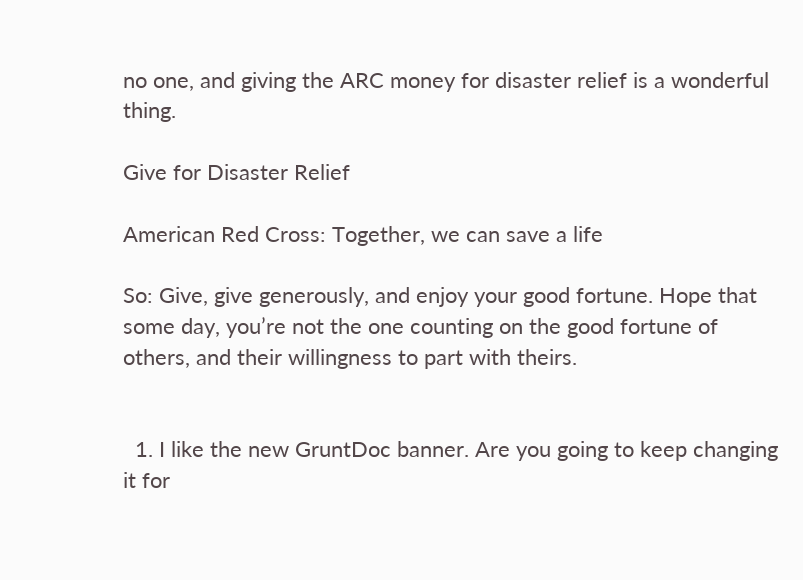no one, and giving the ARC money for disaster relief is a wonderful thing.

Give for Disaster Relief

American Red Cross: Together, we can save a life

So: Give, give generously, and enjoy your good fortune. Hope that some day, you’re not the one counting on the good fortune of others, and their willingness to part with theirs.


  1. I like the new GruntDoc banner. Are you going to keep changing it for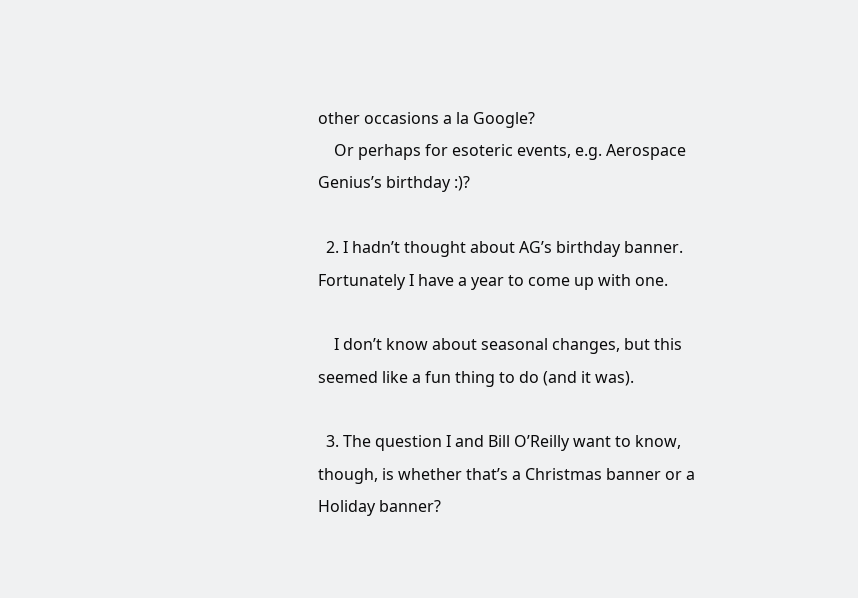other occasions a la Google?
    Or perhaps for esoteric events, e.g. Aerospace Genius’s birthday :)?

  2. I hadn’t thought about AG’s birthday banner. Fortunately I have a year to come up with one.

    I don’t know about seasonal changes, but this seemed like a fun thing to do (and it was).

  3. The question I and Bill O’Reilly want to know, though, is whether that’s a Christmas banner or a Holiday banner?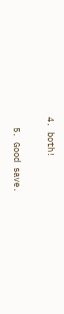4. both!

  5. Good save.